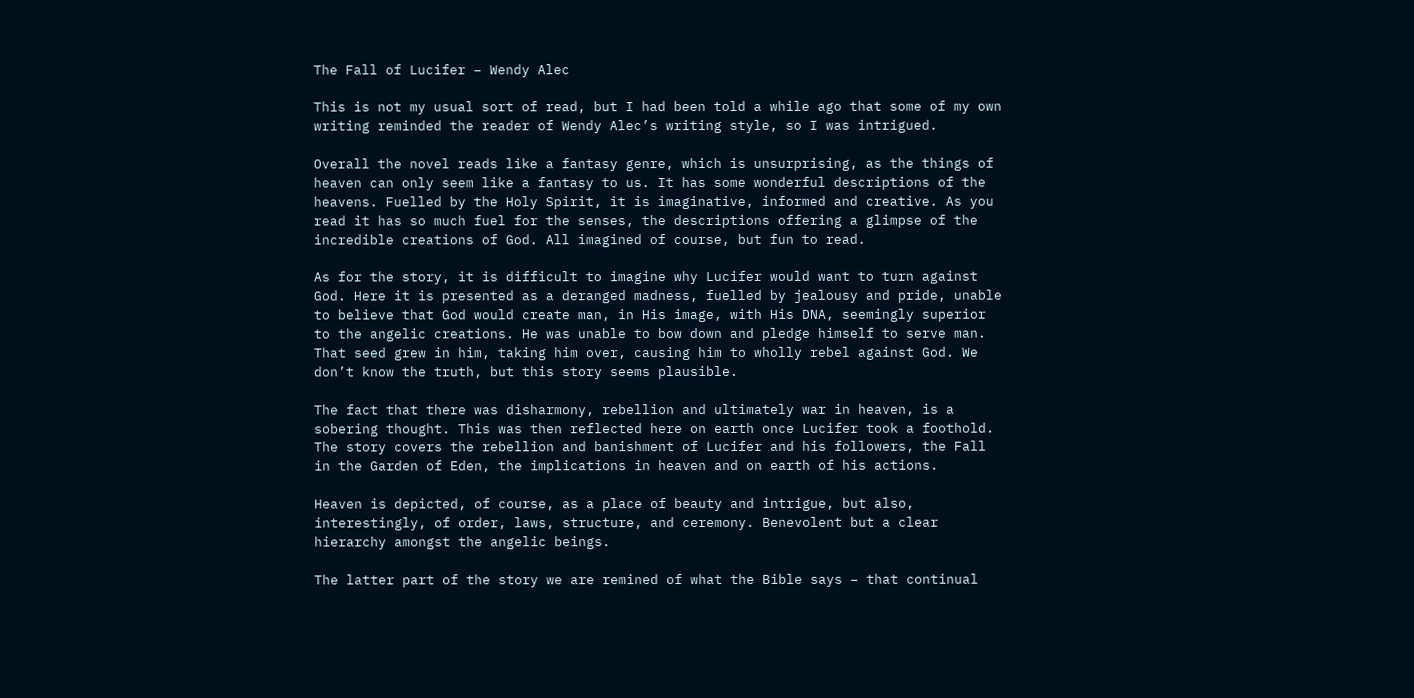The Fall of Lucifer – Wendy Alec

This is not my usual sort of read, but I had been told a while ago that some of my own writing reminded the reader of Wendy Alec’s writing style, so I was intrigued.

Overall the novel reads like a fantasy genre, which is unsurprising, as the things of heaven can only seem like a fantasy to us. It has some wonderful descriptions of the heavens. Fuelled by the Holy Spirit, it is imaginative, informed and creative. As you read it has so much fuel for the senses, the descriptions offering a glimpse of the incredible creations of God. All imagined of course, but fun to read.

As for the story, it is difficult to imagine why Lucifer would want to turn against God. Here it is presented as a deranged madness, fuelled by jealousy and pride, unable to believe that God would create man, in His image, with His DNA, seemingly superior to the angelic creations. He was unable to bow down and pledge himself to serve man. That seed grew in him, taking him over, causing him to wholly rebel against God. We don’t know the truth, but this story seems plausible.

The fact that there was disharmony, rebellion and ultimately war in heaven, is a sobering thought. This was then reflected here on earth once Lucifer took a foothold. The story covers the rebellion and banishment of Lucifer and his followers, the Fall in the Garden of Eden, the implications in heaven and on earth of his actions.

Heaven is depicted, of course, as a place of beauty and intrigue, but also, interestingly, of order, laws, structure, and ceremony. Benevolent but a clear hierarchy amongst the angelic beings.

The latter part of the story we are remined of what the Bible says – that continual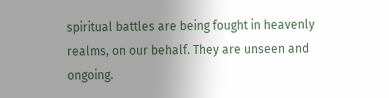spiritual battles are being fought in heavenly realms, on our behalf. They are unseen and ongoing.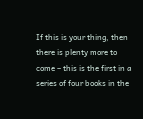If this is your thing, then there is plenty more to come – this is the first in a series of four books in the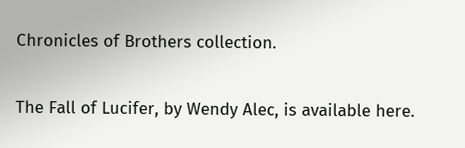Chronicles of Brothers collection.

The Fall of Lucifer, by Wendy Alec, is available here.